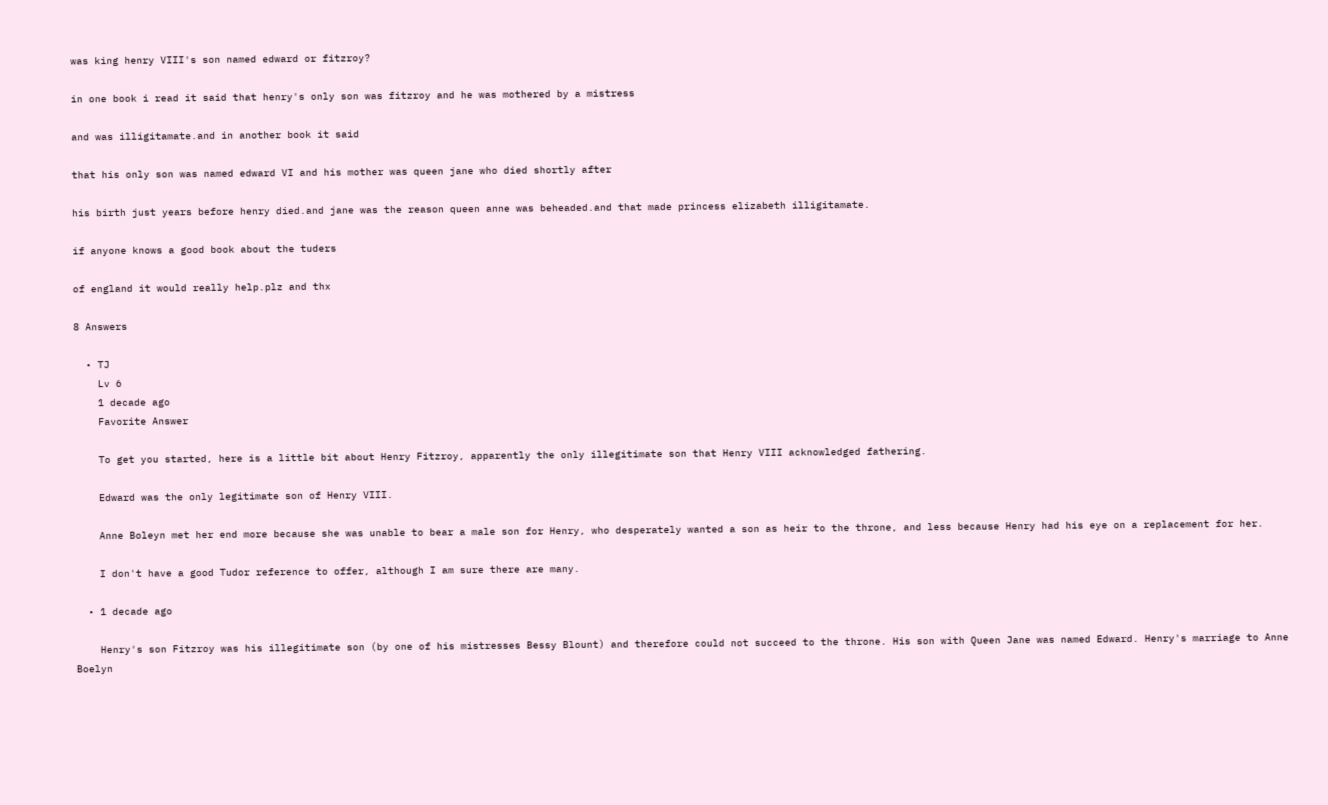was king henry VIII's son named edward or fitzroy?

in one book i read it said that henry's only son was fitzroy and he was mothered by a mistress

and was illigitamate.and in another book it said

that his only son was named edward VI and his mother was queen jane who died shortly after

his birth just years before henry died.and jane was the reason queen anne was beheaded.and that made princess elizabeth illigitamate.

if anyone knows a good book about the tuders

of england it would really help.plz and thx

8 Answers

  • TJ
    Lv 6
    1 decade ago
    Favorite Answer

    To get you started, here is a little bit about Henry Fitzroy, apparently the only illegitimate son that Henry VIII acknowledged fathering.

    Edward was the only legitimate son of Henry VIII.

    Anne Boleyn met her end more because she was unable to bear a male son for Henry, who desperately wanted a son as heir to the throne, and less because Henry had his eye on a replacement for her.

    I don't have a good Tudor reference to offer, although I am sure there are many.

  • 1 decade ago

    Henry's son Fitzroy was his illegitimate son (by one of his mistresses Bessy Blount) and therefore could not succeed to the throne. His son with Queen Jane was named Edward. Henry's marriage to Anne Boelyn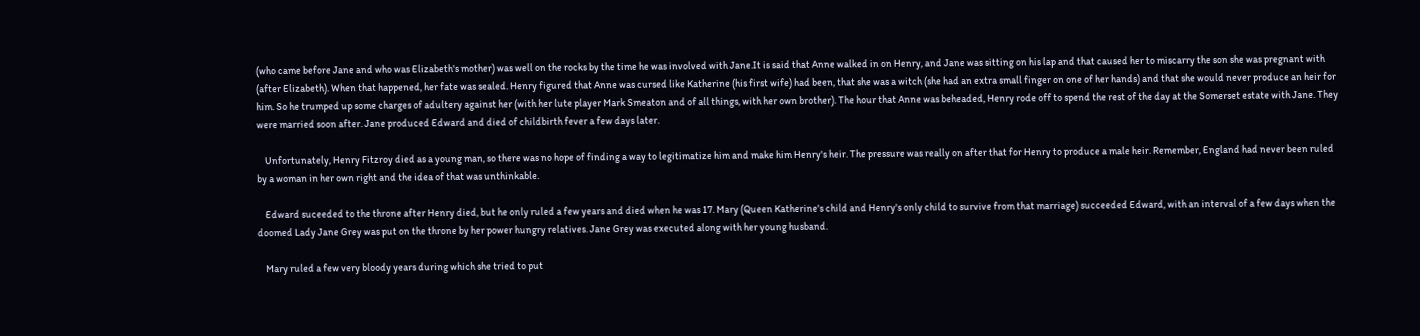(who came before Jane and who was Elizabeth's mother) was well on the rocks by the time he was involved with Jane.It is said that Anne walked in on Henry, and Jane was sitting on his lap and that caused her to miscarry the son she was pregnant with (after Elizabeth). When that happened, her fate was sealed. Henry figured that Anne was cursed like Katherine (his first wife) had been, that she was a witch (she had an extra small finger on one of her hands) and that she would never produce an heir for him. So he trumped up some charges of adultery against her (with her lute player Mark Smeaton and of all things, with her own brother). The hour that Anne was beheaded, Henry rode off to spend the rest of the day at the Somerset estate with Jane. They were married soon after. Jane produced Edward and died of childbirth fever a few days later.

    Unfortunately, Henry Fitzroy died as a young man, so there was no hope of finding a way to legitimatize him and make him Henry's heir. The pressure was really on after that for Henry to produce a male heir. Remember, England had never been ruled by a woman in her own right and the idea of that was unthinkable.

    Edward suceeded to the throne after Henry died, but he only ruled a few years and died when he was 17. Mary (Queen Katherine's child and Henry's only child to survive from that marriage) succeeded Edward, with an interval of a few days when the doomed Lady Jane Grey was put on the throne by her power hungry relatives. Jane Grey was executed along with her young husband.

    Mary ruled a few very bloody years during which she tried to put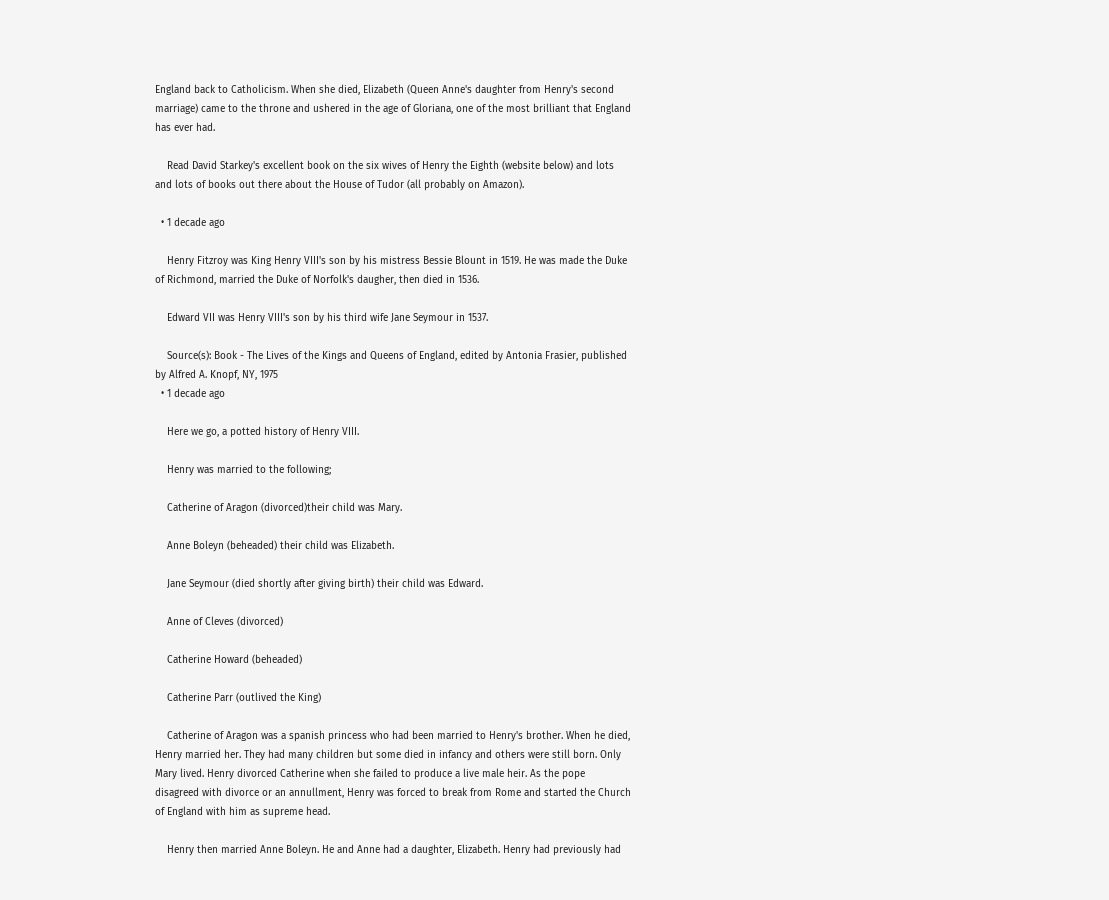England back to Catholicism. When she died, Elizabeth (Queen Anne's daughter from Henry's second marriage) came to the throne and ushered in the age of Gloriana, one of the most brilliant that England has ever had.

    Read David Starkey's excellent book on the six wives of Henry the Eighth (website below) and lots and lots of books out there about the House of Tudor (all probably on Amazon).

  • 1 decade ago

    Henry Fitzroy was King Henry VIII's son by his mistress Bessie Blount in 1519. He was made the Duke of Richmond, married the Duke of Norfolk's daugher, then died in 1536.

    Edward VII was Henry VIII's son by his third wife Jane Seymour in 1537.

    Source(s): Book - The Lives of the Kings and Queens of England, edited by Antonia Frasier, published by Alfred A. Knopf, NY, 1975
  • 1 decade ago

    Here we go, a potted history of Henry VIII.

    Henry was married to the following;

    Catherine of Aragon (divorced)their child was Mary.

    Anne Boleyn (beheaded) their child was Elizabeth.

    Jane Seymour (died shortly after giving birth) their child was Edward.

    Anne of Cleves (divorced)

    Catherine Howard (beheaded)

    Catherine Parr (outlived the King)

    Catherine of Aragon was a spanish princess who had been married to Henry's brother. When he died, Henry married her. They had many children but some died in infancy and others were still born. Only Mary lived. Henry divorced Catherine when she failed to produce a live male heir. As the pope disagreed with divorce or an annullment, Henry was forced to break from Rome and started the Church of England with him as supreme head.

    Henry then married Anne Boleyn. He and Anne had a daughter, Elizabeth. Henry had previously had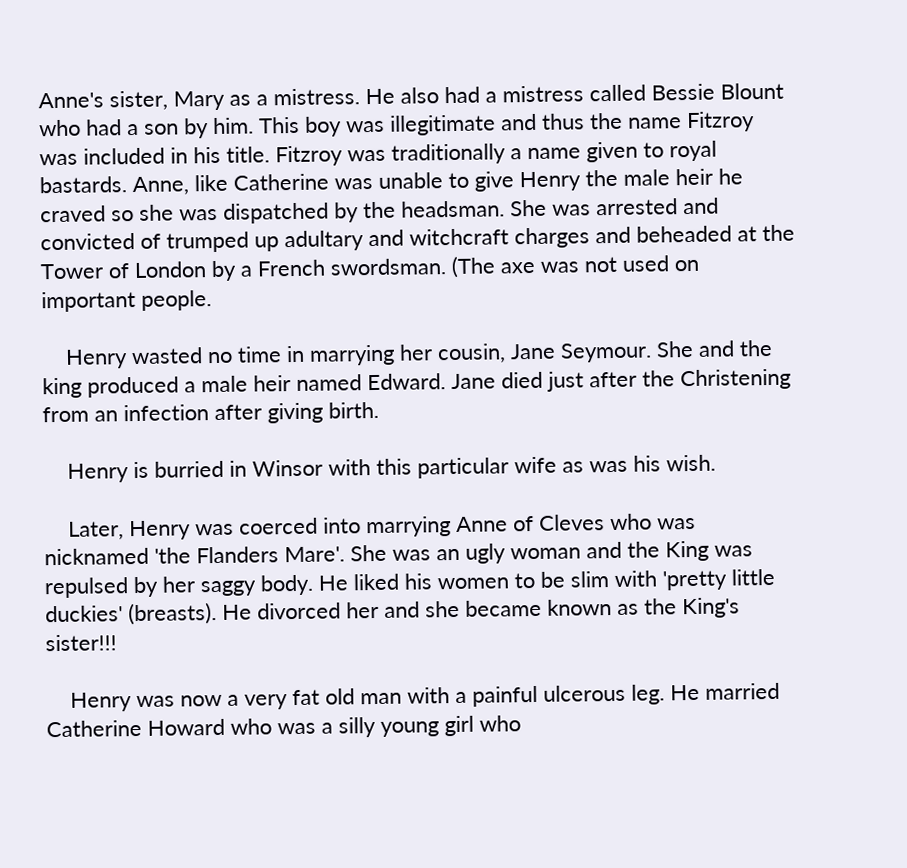Anne's sister, Mary as a mistress. He also had a mistress called Bessie Blount who had a son by him. This boy was illegitimate and thus the name Fitzroy was included in his title. Fitzroy was traditionally a name given to royal bastards. Anne, like Catherine was unable to give Henry the male heir he craved so she was dispatched by the headsman. She was arrested and convicted of trumped up adultary and witchcraft charges and beheaded at the Tower of London by a French swordsman. (The axe was not used on important people.

    Henry wasted no time in marrying her cousin, Jane Seymour. She and the king produced a male heir named Edward. Jane died just after the Christening from an infection after giving birth.

    Henry is burried in Winsor with this particular wife as was his wish.

    Later, Henry was coerced into marrying Anne of Cleves who was nicknamed 'the Flanders Mare'. She was an ugly woman and the King was repulsed by her saggy body. He liked his women to be slim with 'pretty little duckies' (breasts). He divorced her and she became known as the King's sister!!!

    Henry was now a very fat old man with a painful ulcerous leg. He married Catherine Howard who was a silly young girl who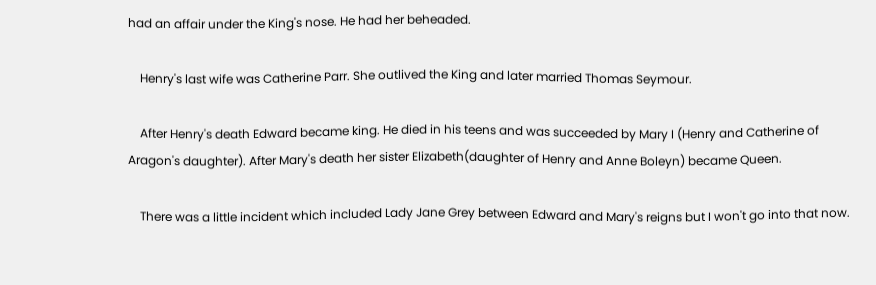had an affair under the King's nose. He had her beheaded.

    Henry's last wife was Catherine Parr. She outlived the King and later married Thomas Seymour.

    After Henry's death Edward became king. He died in his teens and was succeeded by Mary I (Henry and Catherine of Aragon's daughter). After Mary's death her sister Elizabeth(daughter of Henry and Anne Boleyn) became Queen.

    There was a little incident which included Lady Jane Grey between Edward and Mary's reigns but I won't go into that now.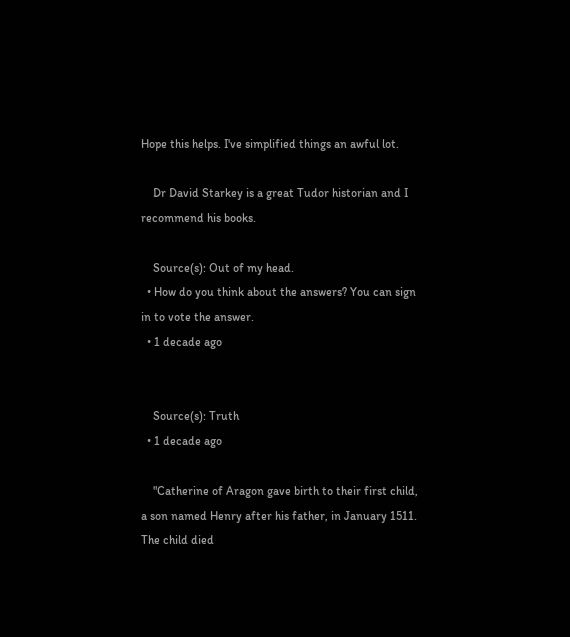Hope this helps. I've simplified things an awful lot.

    Dr David Starkey is a great Tudor historian and I recommend his books.

    Source(s): Out of my head.
  • How do you think about the answers? You can sign in to vote the answer.
  • 1 decade ago


    Source(s): Truth
  • 1 decade ago

    "Catherine of Aragon gave birth to their first child, a son named Henry after his father, in January 1511. The child died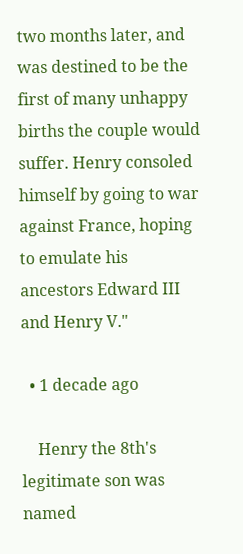two months later, and was destined to be the first of many unhappy births the couple would suffer. Henry consoled himself by going to war against France, hoping to emulate his ancestors Edward III and Henry V."

  • 1 decade ago

    Henry the 8th's legitimate son was named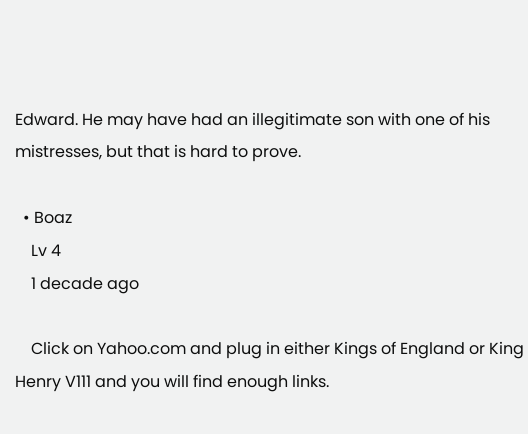Edward. He may have had an illegitimate son with one of his mistresses, but that is hard to prove.

  • Boaz
    Lv 4
    1 decade ago

    Click on Yahoo.com and plug in either Kings of England or King Henry V111 and you will find enough links.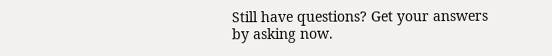Still have questions? Get your answers by asking now.